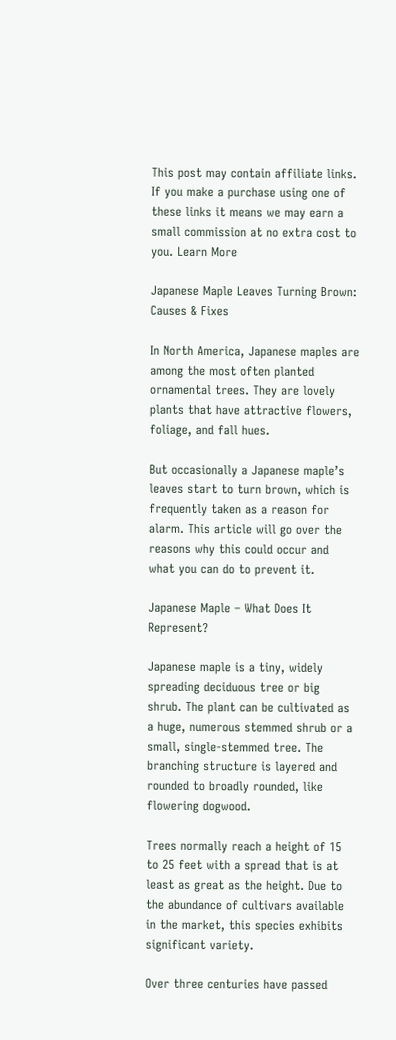This post may contain affiliate links. If you make a purchase using one of these links it means we may earn a small commission at no extra cost to you. Learn More

Japanese Maple Leaves Turning Brown: Causes & Fixes

In North America, Japanese maples are among the most often planted ornamental trees. They are lovely plants that have attractive flowers, foliage, and fall hues.

But occasionally a Japanese maple’s leaves start to turn brown, which is frequently taken as a reason for alarm. This article will go over the reasons why this could occur and what you can do to prevent it.

Japanese Maple – What Does It Represent?

Japanese maple is a tiny, widely spreading deciduous tree or big shrub. The plant can be cultivated as a huge, numerous stemmed shrub or a small, single-stemmed tree. The branching structure is layered and rounded to broadly rounded, like flowering dogwood.

Trees normally reach a height of 15 to 25 feet with a spread that is at least as great as the height. Due to the abundance of cultivars available in the market, this species exhibits significant variety.

Over three centuries have passed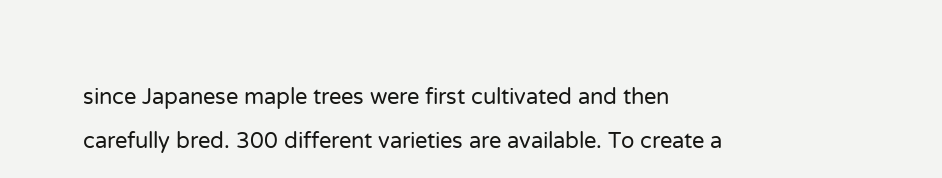since Japanese maple trees were first cultivated and then carefully bred. 300 different varieties are available. To create a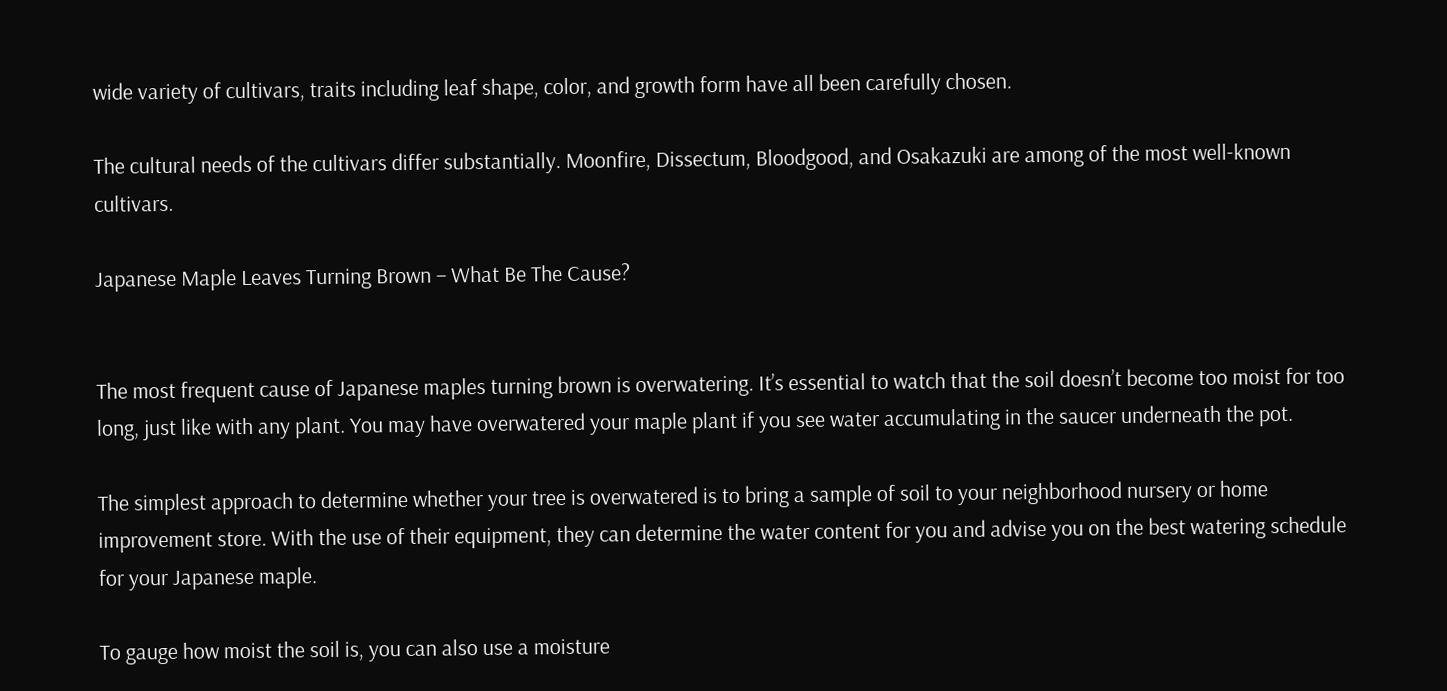wide variety of cultivars, traits including leaf shape, color, and growth form have all been carefully chosen.

The cultural needs of the cultivars differ substantially. Moonfire, Dissectum, Bloodgood, and Osakazuki are among of the most well-known cultivars.

Japanese Maple Leaves Turning Brown – What Be The Cause?


The most frequent cause of Japanese maples turning brown is overwatering. It’s essential to watch that the soil doesn’t become too moist for too long, just like with any plant. You may have overwatered your maple plant if you see water accumulating in the saucer underneath the pot.

The simplest approach to determine whether your tree is overwatered is to bring a sample of soil to your neighborhood nursery or home improvement store. With the use of their equipment, they can determine the water content for you and advise you on the best watering schedule for your Japanese maple.

To gauge how moist the soil is, you can also use a moisture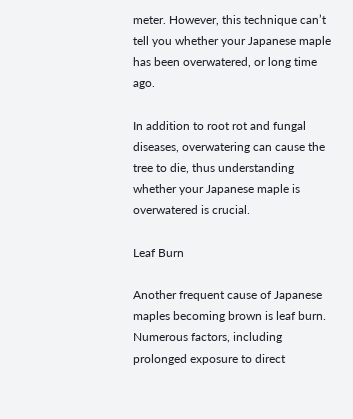meter. However, this technique can’t tell you whether your Japanese maple has been overwatered, or long time ago.

In addition to root rot and fungal diseases, overwatering can cause the tree to die, thus understanding whether your Japanese maple is overwatered is crucial.

Leaf Burn

Another frequent cause of Japanese maples becoming brown is leaf burn. Numerous factors, including prolonged exposure to direct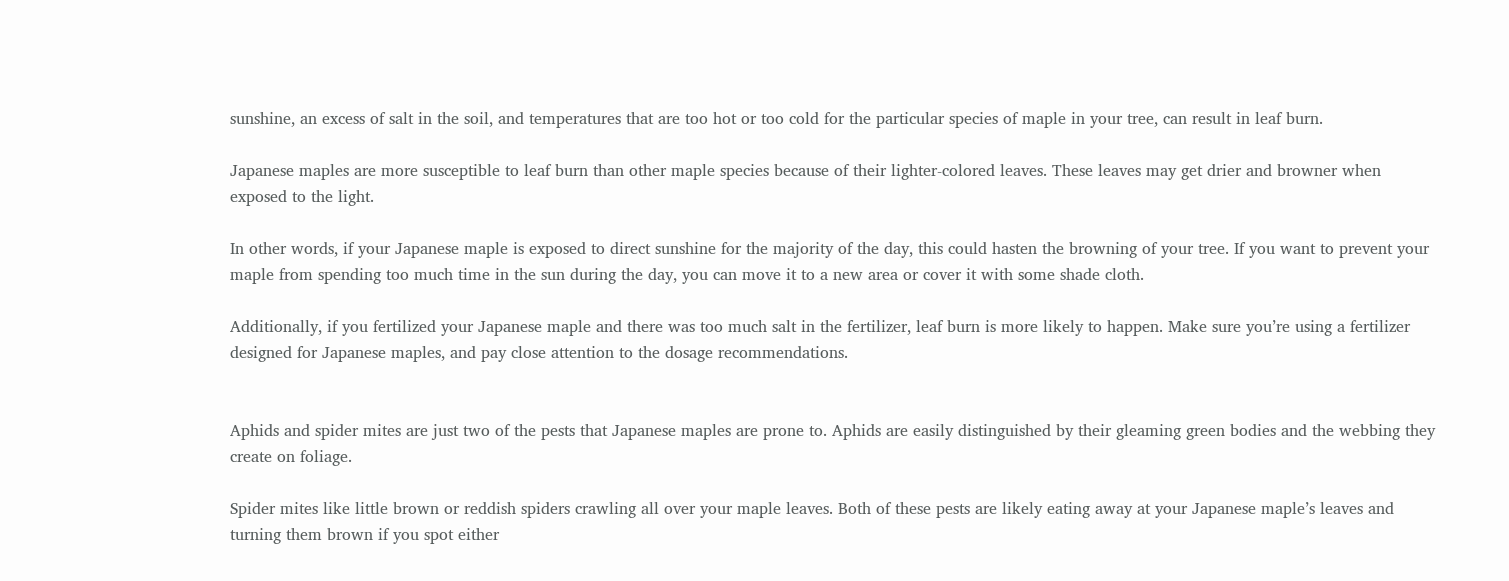sunshine, an excess of salt in the soil, and temperatures that are too hot or too cold for the particular species of maple in your tree, can result in leaf burn.

Japanese maples are more susceptible to leaf burn than other maple species because of their lighter-colored leaves. These leaves may get drier and browner when exposed to the light.

In other words, if your Japanese maple is exposed to direct sunshine for the majority of the day, this could hasten the browning of your tree. If you want to prevent your maple from spending too much time in the sun during the day, you can move it to a new area or cover it with some shade cloth.

Additionally, if you fertilized your Japanese maple and there was too much salt in the fertilizer, leaf burn is more likely to happen. Make sure you’re using a fertilizer designed for Japanese maples, and pay close attention to the dosage recommendations.


Aphids and spider mites are just two of the pests that Japanese maples are prone to. Aphids are easily distinguished by their gleaming green bodies and the webbing they create on foliage.

Spider mites like little brown or reddish spiders crawling all over your maple leaves. Both of these pests are likely eating away at your Japanese maple’s leaves and turning them brown if you spot either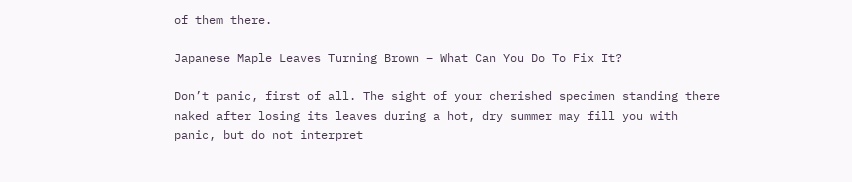of them there.

Japanese Maple Leaves Turning Brown – What Can You Do To Fix It?

Don’t panic, first of all. The sight of your cherished specimen standing there naked after losing its leaves during a hot, dry summer may fill you with panic, but do not interpret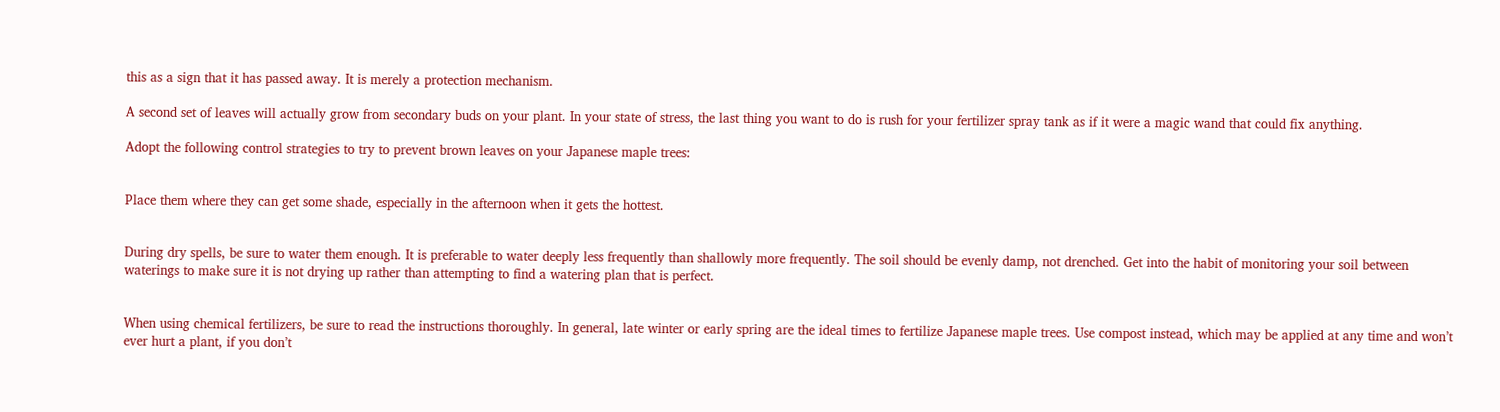this as a sign that it has passed away. It is merely a protection mechanism.

A second set of leaves will actually grow from secondary buds on your plant. In your state of stress, the last thing you want to do is rush for your fertilizer spray tank as if it were a magic wand that could fix anything.

Adopt the following control strategies to try to prevent brown leaves on your Japanese maple trees:


Place them where they can get some shade, especially in the afternoon when it gets the hottest.


During dry spells, be sure to water them enough. It is preferable to water deeply less frequently than shallowly more frequently. The soil should be evenly damp, not drenched. Get into the habit of monitoring your soil between waterings to make sure it is not drying up rather than attempting to find a watering plan that is perfect.


When using chemical fertilizers, be sure to read the instructions thoroughly. In general, late winter or early spring are the ideal times to fertilize Japanese maple trees. Use compost instead, which may be applied at any time and won’t ever hurt a plant, if you don’t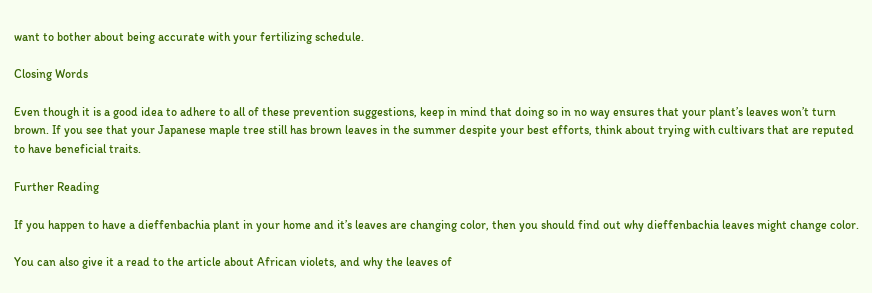want to bother about being accurate with your fertilizing schedule.

Closing Words

Even though it is a good idea to adhere to all of these prevention suggestions, keep in mind that doing so in no way ensures that your plant’s leaves won’t turn brown. If you see that your Japanese maple tree still has brown leaves in the summer despite your best efforts, think about trying with cultivars that are reputed to have beneficial traits.

Further Reading

If you happen to have a dieffenbachia plant in your home and it’s leaves are changing color, then you should find out why dieffenbachia leaves might change color.

You can also give it a read to the article about African violets, and why the leaves of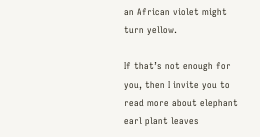an African violet might turn yellow.

If that’s not enough for you, then I invite you to read more about elephant earl plant leaves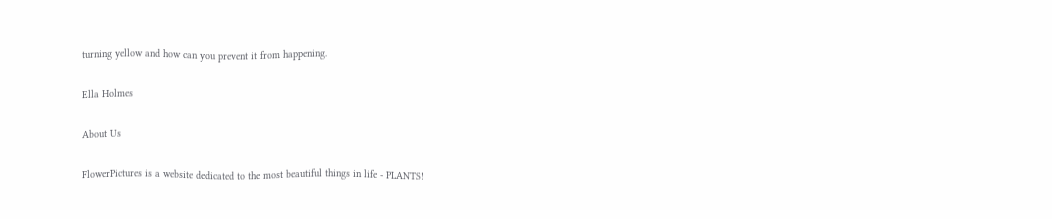turning yellow and how can you prevent it from happening.

Ella Holmes

About Us

FlowerPictures is a website dedicated to the most beautiful things in life - PLANTS!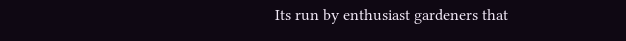Its run by enthusiast gardeners that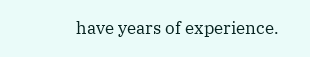have years of experience.